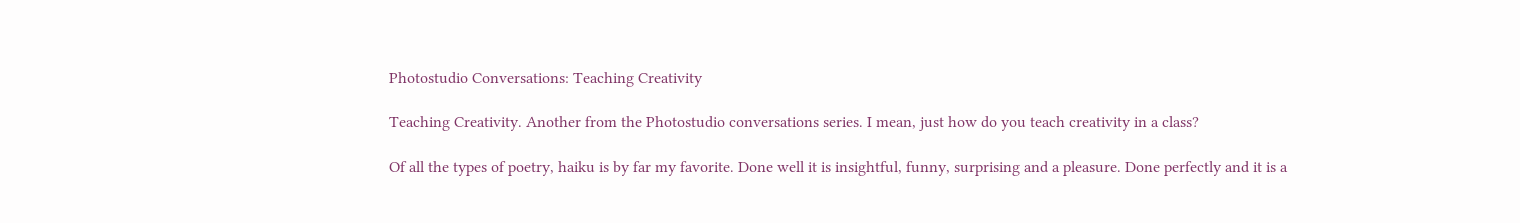Photostudio Conversations: Teaching Creativity

Teaching Creativity. Another from the Photostudio conversations series. I mean, just how do you teach creativity in a class?

Of all the types of poetry, haiku is by far my favorite. Done well it is insightful, funny, surprising and a pleasure. Done perfectly and it is a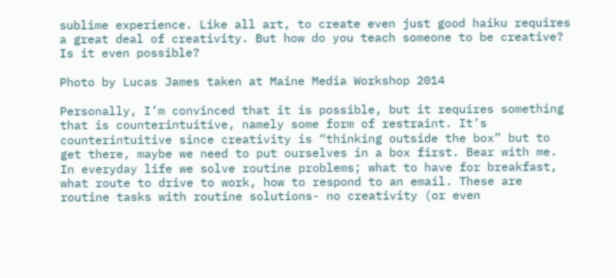sublime experience. Like all art, to create even just good haiku requires a great deal of creativity. But how do you teach someone to be creative? Is it even possible?

Photo by Lucas James taken at Maine Media Workshop 2014

Personally, I’m convinced that it is possible, but it requires something that is counterintuitive, namely some form of restraint. It’s counterintuitive since creativity is “thinking outside the box” but to get there, maybe we need to put ourselves in a box first. Bear with me. In everyday life we solve routine problems; what to have for breakfast, what route to drive to work, how to respond to an email. These are routine tasks with routine solutions- no creativity (or even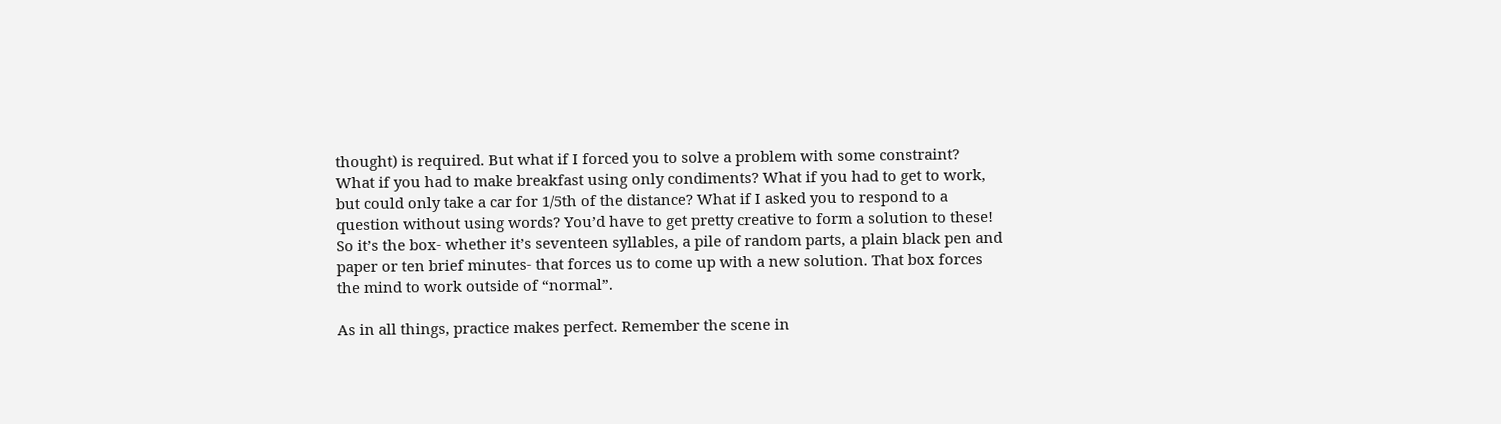thought) is required. But what if I forced you to solve a problem with some constraint? What if you had to make breakfast using only condiments? What if you had to get to work, but could only take a car for 1/5th of the distance? What if I asked you to respond to a question without using words? You’d have to get pretty creative to form a solution to these! So it’s the box- whether it’s seventeen syllables, a pile of random parts, a plain black pen and paper or ten brief minutes- that forces us to come up with a new solution. That box forces the mind to work outside of “normal”.

As in all things, practice makes perfect. Remember the scene in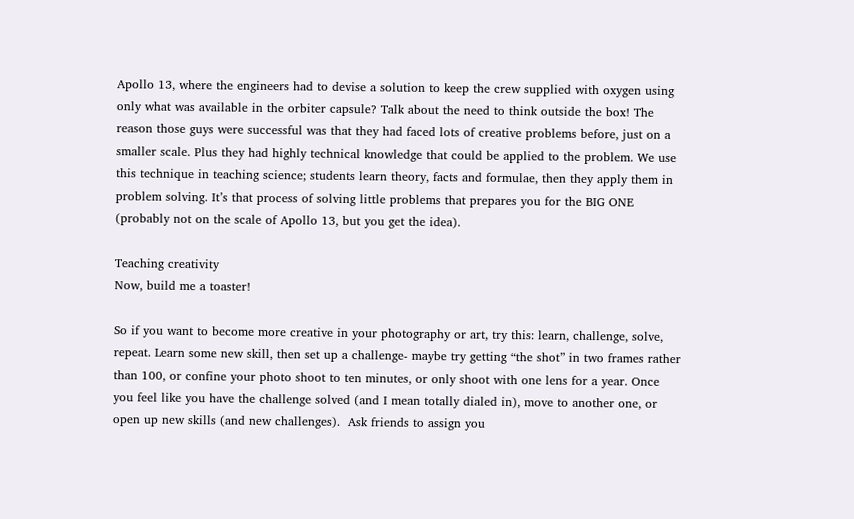Apollo 13, where the engineers had to devise a solution to keep the crew supplied with oxygen using only what was available in the orbiter capsule? Talk about the need to think outside the box! The reason those guys were successful was that they had faced lots of creative problems before, just on a smaller scale. Plus they had highly technical knowledge that could be applied to the problem. We use this technique in teaching science; students learn theory, facts and formulae, then they apply them in problem solving. It’s that process of solving little problems that prepares you for the BIG ONE (probably not on the scale of Apollo 13, but you get the idea).

Teaching creativity
Now, build me a toaster!

So if you want to become more creative in your photography or art, try this: learn, challenge, solve, repeat. Learn some new skill, then set up a challenge- maybe try getting “the shot” in two frames rather than 100, or confine your photo shoot to ten minutes, or only shoot with one lens for a year. Once you feel like you have the challenge solved (and I mean totally dialed in), move to another one, or open up new skills (and new challenges).  Ask friends to assign you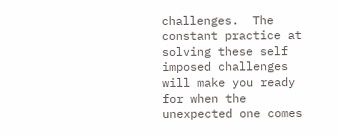challenges.  The constant practice at solving these self imposed challenges will make you ready for when the unexpected one comes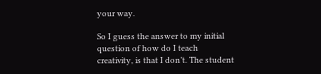your way.

So I guess the answer to my initial question of how do I teach creativity, is that I don’t. The student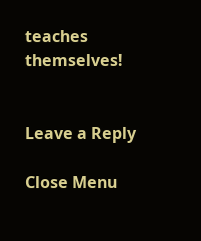teaches themselves!


Leave a Reply

Close Menu